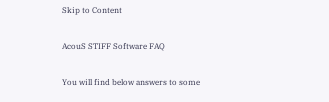Skip to Content

AcouS STIFF Software FAQ

You will find below answers to some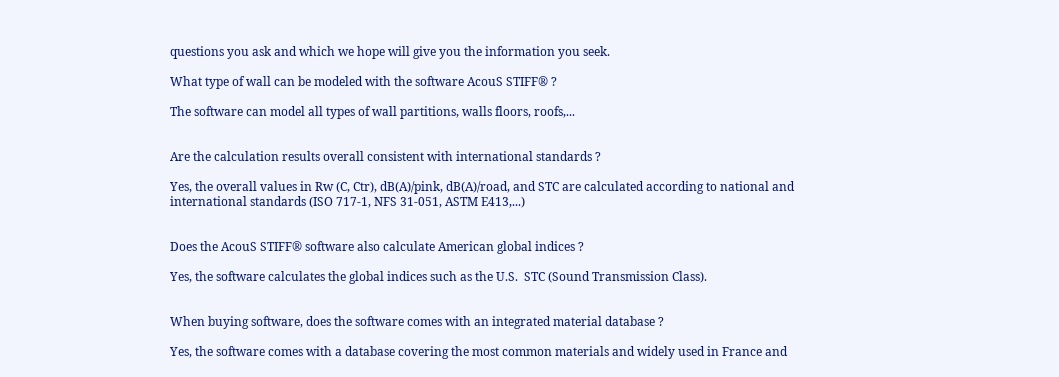questions you ask and which we hope will give you the information you seek.

What type of wall can be modeled with the software AcouS STIFF® ?

The software can model all types of wall partitions, walls floors, roofs,...


Are the calculation results overall consistent with international standards ?

Yes, the overall values in Rw (C, Ctr), dB(A)/pink, dB(A)/road, and STC are calculated according to national and international standards (ISO 717-1, NFS 31-051, ASTM E413,...)


Does the AcouS STIFF® software also calculate American global indices ?

Yes, the software calculates the global indices such as the U.S.  STC (Sound Transmission Class).


When buying software, does the software comes with an integrated material database ?

Yes, the software comes with a database covering the most common materials and widely used in France and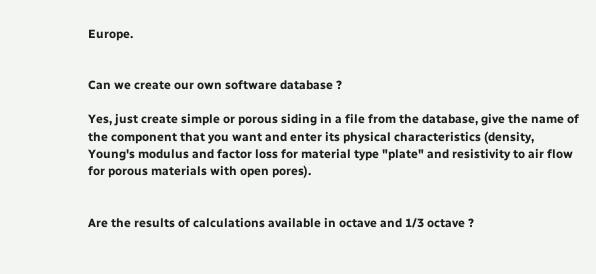Europe.


Can we create our own software database ?

Yes, just create simple or porous siding in a file from the database, give the name of the component that you want and enter its physical characteristics (density, Young's modulus and factor loss for material type "plate" and resistivity to air flow for porous materials with open pores).


Are the results of calculations available in octave and 1/3 octave ?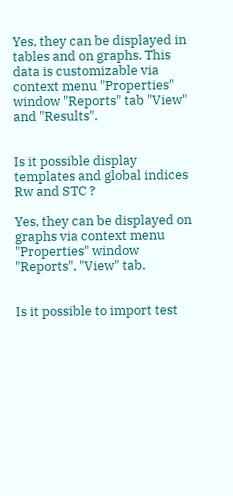Yes, they can be displayed in tables and on graphs. This data is customizable via context menu "Properties" window "Reports" tab "View" and "Results".


Is it possible display templates and global indices Rw and STC ?

Yes, they can be displayed on graphs via context menu "Properties" window "Reports", "View" tab.


Is it possible to import test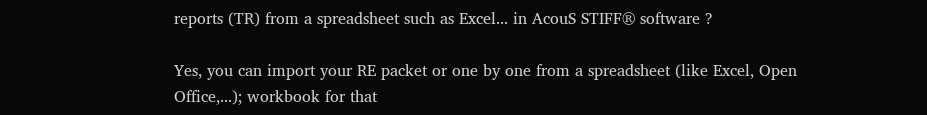reports (TR) from a spreadsheet such as Excel... in AcouS STIFF® software ?

Yes, you can import your RE packet or one by one from a spreadsheet (like Excel, Open Office,...); workbook for that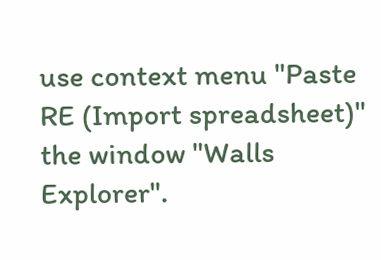use context menu "Paste RE (Import spreadsheet)" the window "Walls Explorer".